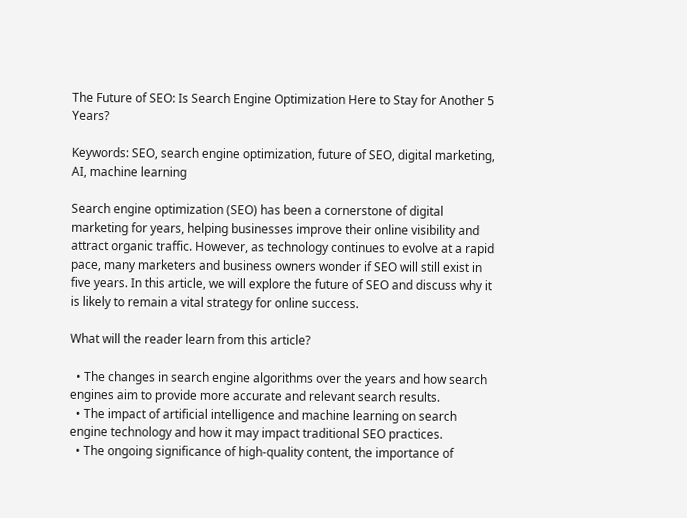The Future of SEO: Is Search Engine Optimization Here to Stay for Another 5 Years?

Keywords: SEO, search engine optimization, future of SEO, digital marketing, AI, machine learning

Search engine optimization (SEO) has been a cornerstone of digital marketing for years, helping businesses improve their online visibility and attract organic traffic. However, as technology continues to evolve at a rapid pace, many marketers and business owners wonder if SEO will still exist in five years. In this article, we will explore the future of SEO and discuss why it is likely to remain a vital strategy for online success.

What will the reader learn from this article?

  • The changes in search engine algorithms over the years and how search engines aim to provide more accurate and relevant search results.
  • The impact of artificial intelligence and machine learning on search engine technology and how it may impact traditional SEO practices.
  • The ongoing significance of high-quality content, the importance of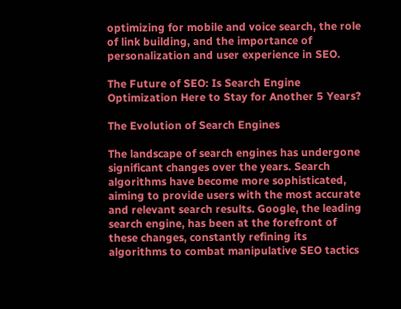optimizing for mobile and voice search, the role of link building, and the importance of personalization and user experience in SEO.

The Future of SEO: Is Search Engine Optimization Here to Stay for Another 5 Years?

The Evolution of Search Engines

The landscape of search engines has undergone significant changes over the years. Search algorithms have become more sophisticated, aiming to provide users with the most accurate and relevant search results. Google, the leading search engine, has been at the forefront of these changes, constantly refining its algorithms to combat manipulative SEO tactics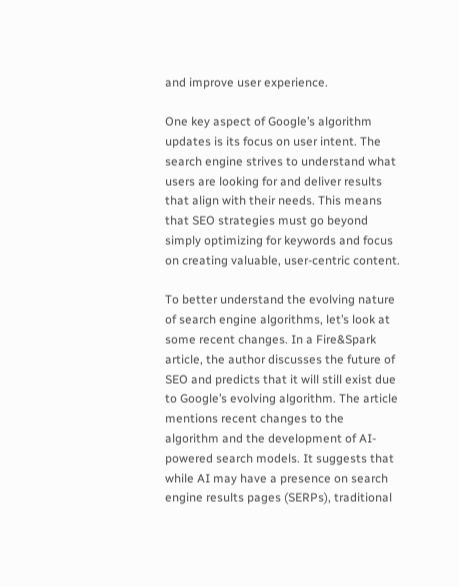and improve user experience.

One key aspect of Google’s algorithm updates is its focus on user intent. The search engine strives to understand what users are looking for and deliver results that align with their needs. This means that SEO strategies must go beyond simply optimizing for keywords and focus on creating valuable, user-centric content.

To better understand the evolving nature of search engine algorithms, let’s look at some recent changes. In a Fire&Spark article, the author discusses the future of SEO and predicts that it will still exist due to Google’s evolving algorithm. The article mentions recent changes to the algorithm and the development of AI-powered search models. It suggests that while AI may have a presence on search engine results pages (SERPs), traditional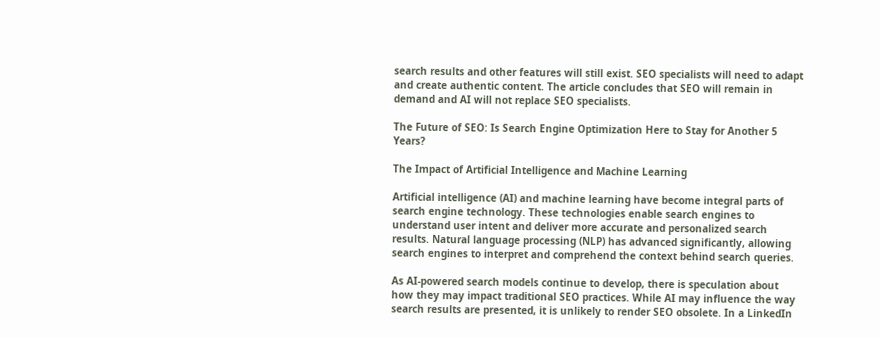search results and other features will still exist. SEO specialists will need to adapt and create authentic content. The article concludes that SEO will remain in demand and AI will not replace SEO specialists.

The Future of SEO: Is Search Engine Optimization Here to Stay for Another 5 Years?

The Impact of Artificial Intelligence and Machine Learning

Artificial intelligence (AI) and machine learning have become integral parts of search engine technology. These technologies enable search engines to understand user intent and deliver more accurate and personalized search results. Natural language processing (NLP) has advanced significantly, allowing search engines to interpret and comprehend the context behind search queries.

As AI-powered search models continue to develop, there is speculation about how they may impact traditional SEO practices. While AI may influence the way search results are presented, it is unlikely to render SEO obsolete. In a LinkedIn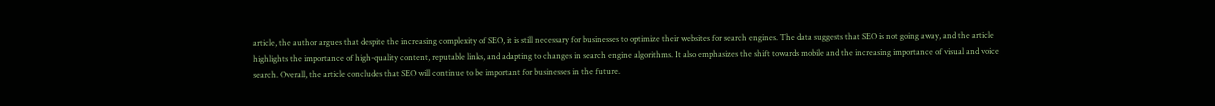article, the author argues that despite the increasing complexity of SEO, it is still necessary for businesses to optimize their websites for search engines. The data suggests that SEO is not going away, and the article highlights the importance of high-quality content, reputable links, and adapting to changes in search engine algorithms. It also emphasizes the shift towards mobile and the increasing importance of visual and voice search. Overall, the article concludes that SEO will continue to be important for businesses in the future.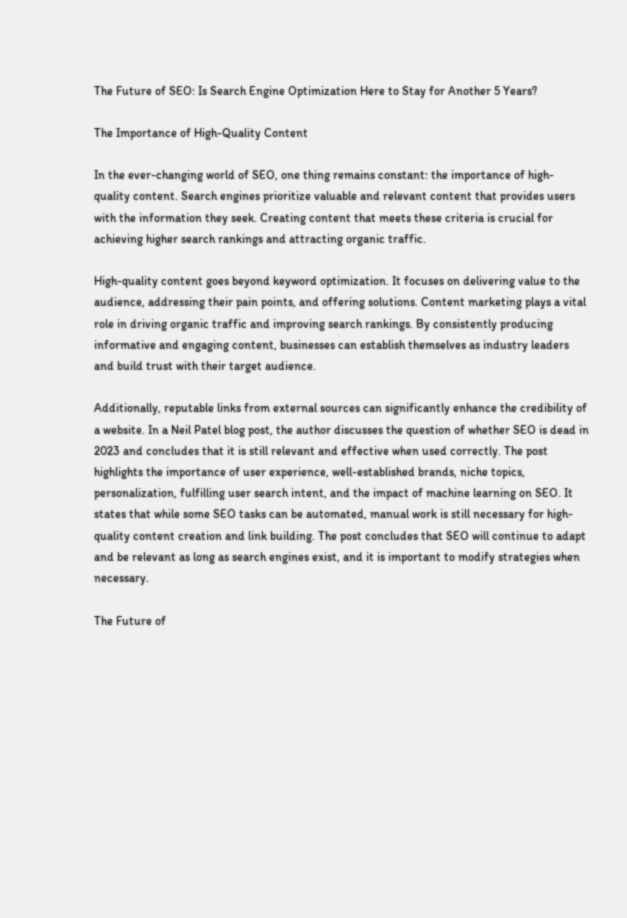The Future of SEO: Is Search Engine Optimization Here to Stay for Another 5 Years?

The Importance of High-Quality Content

In the ever-changing world of SEO, one thing remains constant: the importance of high-quality content. Search engines prioritize valuable and relevant content that provides users with the information they seek. Creating content that meets these criteria is crucial for achieving higher search rankings and attracting organic traffic.

High-quality content goes beyond keyword optimization. It focuses on delivering value to the audience, addressing their pain points, and offering solutions. Content marketing plays a vital role in driving organic traffic and improving search rankings. By consistently producing informative and engaging content, businesses can establish themselves as industry leaders and build trust with their target audience.

Additionally, reputable links from external sources can significantly enhance the credibility of a website. In a Neil Patel blog post, the author discusses the question of whether SEO is dead in 2023 and concludes that it is still relevant and effective when used correctly. The post highlights the importance of user experience, well-established brands, niche topics, personalization, fulfilling user search intent, and the impact of machine learning on SEO. It states that while some SEO tasks can be automated, manual work is still necessary for high-quality content creation and link building. The post concludes that SEO will continue to adapt and be relevant as long as search engines exist, and it is important to modify strategies when necessary.

The Future of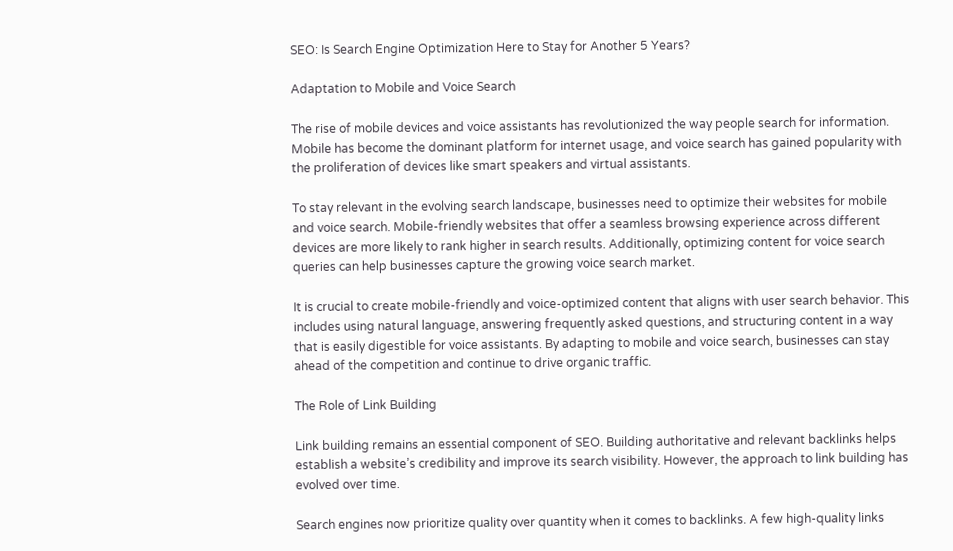SEO: Is Search Engine Optimization Here to Stay for Another 5 Years?

Adaptation to Mobile and Voice Search

The rise of mobile devices and voice assistants has revolutionized the way people search for information. Mobile has become the dominant platform for internet usage, and voice search has gained popularity with the proliferation of devices like smart speakers and virtual assistants.

To stay relevant in the evolving search landscape, businesses need to optimize their websites for mobile and voice search. Mobile-friendly websites that offer a seamless browsing experience across different devices are more likely to rank higher in search results. Additionally, optimizing content for voice search queries can help businesses capture the growing voice search market.

It is crucial to create mobile-friendly and voice-optimized content that aligns with user search behavior. This includes using natural language, answering frequently asked questions, and structuring content in a way that is easily digestible for voice assistants. By adapting to mobile and voice search, businesses can stay ahead of the competition and continue to drive organic traffic.

The Role of Link Building

Link building remains an essential component of SEO. Building authoritative and relevant backlinks helps establish a website’s credibility and improve its search visibility. However, the approach to link building has evolved over time.

Search engines now prioritize quality over quantity when it comes to backlinks. A few high-quality links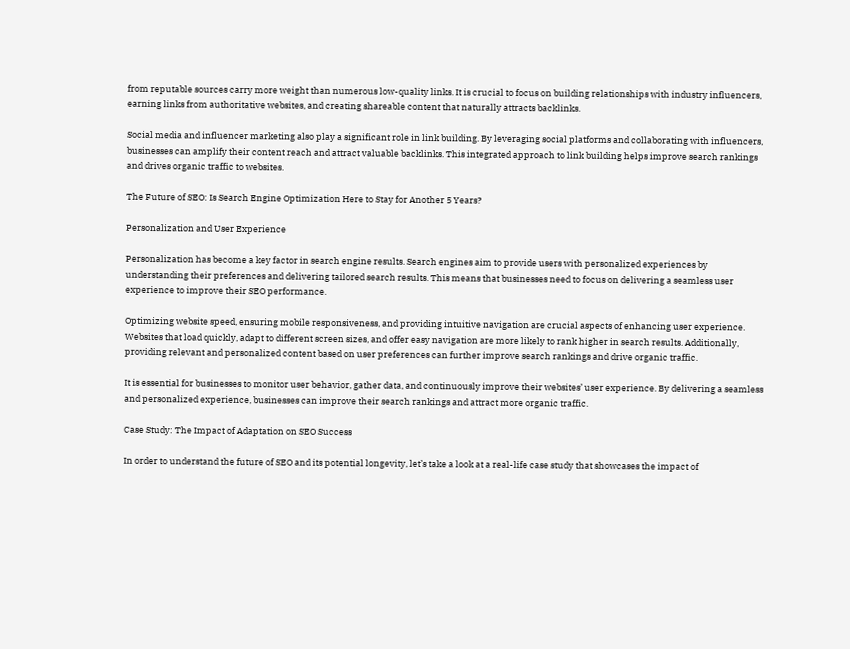from reputable sources carry more weight than numerous low-quality links. It is crucial to focus on building relationships with industry influencers, earning links from authoritative websites, and creating shareable content that naturally attracts backlinks.

Social media and influencer marketing also play a significant role in link building. By leveraging social platforms and collaborating with influencers, businesses can amplify their content reach and attract valuable backlinks. This integrated approach to link building helps improve search rankings and drives organic traffic to websites.

The Future of SEO: Is Search Engine Optimization Here to Stay for Another 5 Years?

Personalization and User Experience

Personalization has become a key factor in search engine results. Search engines aim to provide users with personalized experiences by understanding their preferences and delivering tailored search results. This means that businesses need to focus on delivering a seamless user experience to improve their SEO performance.

Optimizing website speed, ensuring mobile responsiveness, and providing intuitive navigation are crucial aspects of enhancing user experience. Websites that load quickly, adapt to different screen sizes, and offer easy navigation are more likely to rank higher in search results. Additionally, providing relevant and personalized content based on user preferences can further improve search rankings and drive organic traffic.

It is essential for businesses to monitor user behavior, gather data, and continuously improve their websites’ user experience. By delivering a seamless and personalized experience, businesses can improve their search rankings and attract more organic traffic.

Case Study: The Impact of Adaptation on SEO Success

In order to understand the future of SEO and its potential longevity, let’s take a look at a real-life case study that showcases the impact of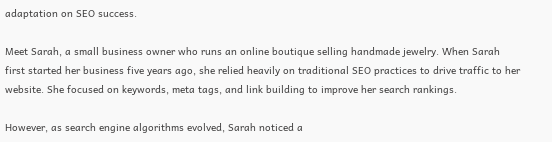adaptation on SEO success.

Meet Sarah, a small business owner who runs an online boutique selling handmade jewelry. When Sarah first started her business five years ago, she relied heavily on traditional SEO practices to drive traffic to her website. She focused on keywords, meta tags, and link building to improve her search rankings.

However, as search engine algorithms evolved, Sarah noticed a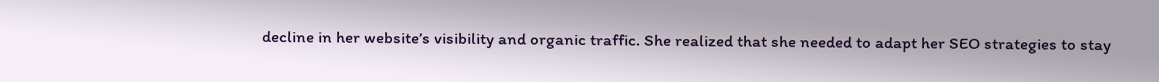decline in her website’s visibility and organic traffic. She realized that she needed to adapt her SEO strategies to stay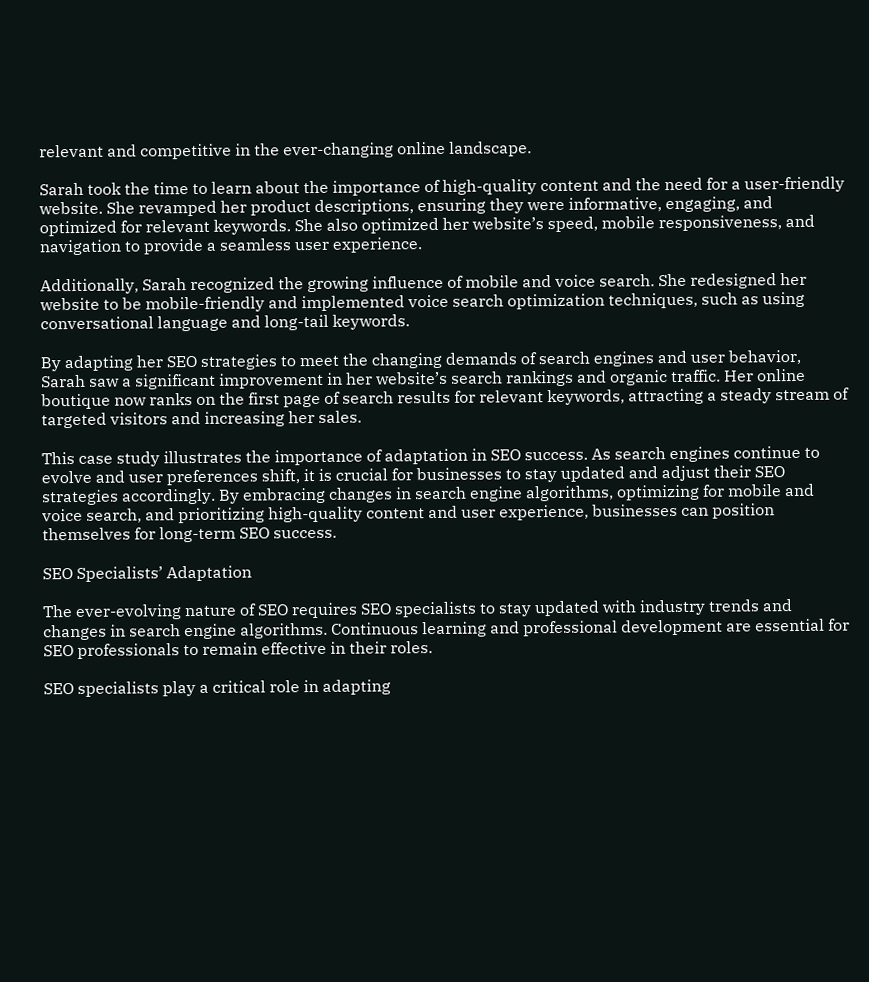relevant and competitive in the ever-changing online landscape.

Sarah took the time to learn about the importance of high-quality content and the need for a user-friendly website. She revamped her product descriptions, ensuring they were informative, engaging, and optimized for relevant keywords. She also optimized her website’s speed, mobile responsiveness, and navigation to provide a seamless user experience.

Additionally, Sarah recognized the growing influence of mobile and voice search. She redesigned her website to be mobile-friendly and implemented voice search optimization techniques, such as using conversational language and long-tail keywords.

By adapting her SEO strategies to meet the changing demands of search engines and user behavior, Sarah saw a significant improvement in her website’s search rankings and organic traffic. Her online boutique now ranks on the first page of search results for relevant keywords, attracting a steady stream of targeted visitors and increasing her sales.

This case study illustrates the importance of adaptation in SEO success. As search engines continue to evolve and user preferences shift, it is crucial for businesses to stay updated and adjust their SEO strategies accordingly. By embracing changes in search engine algorithms, optimizing for mobile and voice search, and prioritizing high-quality content and user experience, businesses can position themselves for long-term SEO success.

SEO Specialists’ Adaptation

The ever-evolving nature of SEO requires SEO specialists to stay updated with industry trends and changes in search engine algorithms. Continuous learning and professional development are essential for SEO professionals to remain effective in their roles.

SEO specialists play a critical role in adapting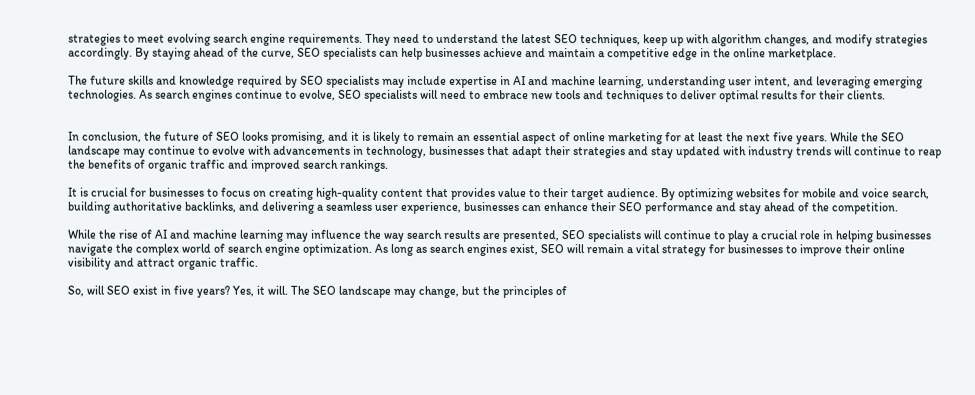strategies to meet evolving search engine requirements. They need to understand the latest SEO techniques, keep up with algorithm changes, and modify strategies accordingly. By staying ahead of the curve, SEO specialists can help businesses achieve and maintain a competitive edge in the online marketplace.

The future skills and knowledge required by SEO specialists may include expertise in AI and machine learning, understanding user intent, and leveraging emerging technologies. As search engines continue to evolve, SEO specialists will need to embrace new tools and techniques to deliver optimal results for their clients.


In conclusion, the future of SEO looks promising, and it is likely to remain an essential aspect of online marketing for at least the next five years. While the SEO landscape may continue to evolve with advancements in technology, businesses that adapt their strategies and stay updated with industry trends will continue to reap the benefits of organic traffic and improved search rankings.

It is crucial for businesses to focus on creating high-quality content that provides value to their target audience. By optimizing websites for mobile and voice search, building authoritative backlinks, and delivering a seamless user experience, businesses can enhance their SEO performance and stay ahead of the competition.

While the rise of AI and machine learning may influence the way search results are presented, SEO specialists will continue to play a crucial role in helping businesses navigate the complex world of search engine optimization. As long as search engines exist, SEO will remain a vital strategy for businesses to improve their online visibility and attract organic traffic.

So, will SEO exist in five years? Yes, it will. The SEO landscape may change, but the principles of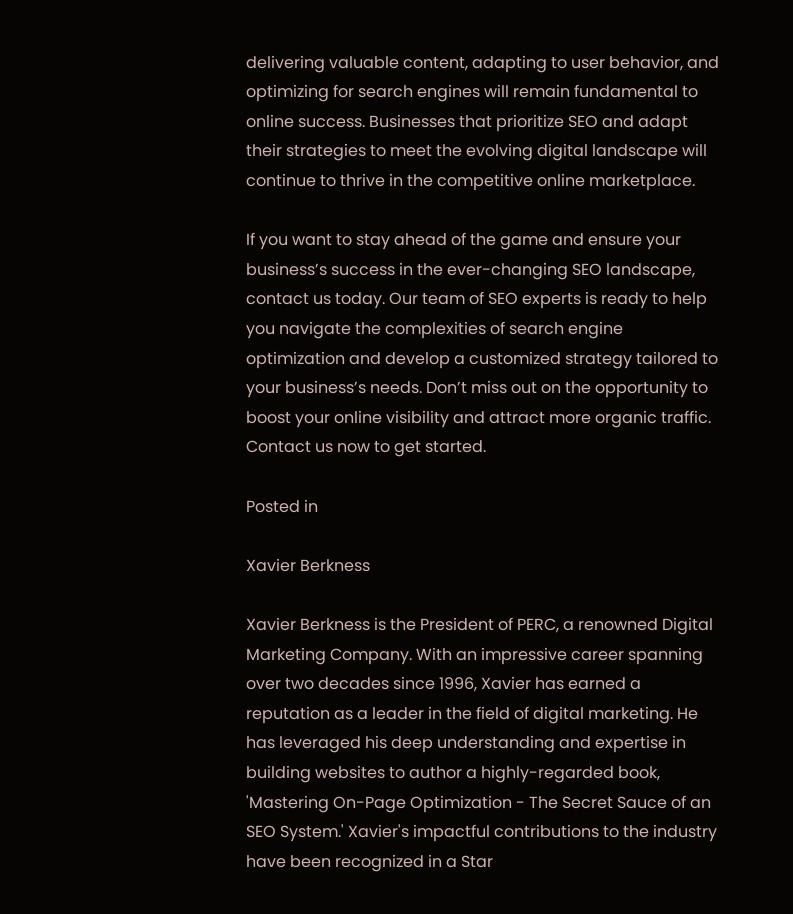delivering valuable content, adapting to user behavior, and optimizing for search engines will remain fundamental to online success. Businesses that prioritize SEO and adapt their strategies to meet the evolving digital landscape will continue to thrive in the competitive online marketplace.

If you want to stay ahead of the game and ensure your business’s success in the ever-changing SEO landscape, contact us today. Our team of SEO experts is ready to help you navigate the complexities of search engine optimization and develop a customized strategy tailored to your business’s needs. Don’t miss out on the opportunity to boost your online visibility and attract more organic traffic. Contact us now to get started.

Posted in

Xavier Berkness

Xavier Berkness is the President of PERC, a renowned Digital Marketing Company. With an impressive career spanning over two decades since 1996, Xavier has earned a reputation as a leader in the field of digital marketing. He has leveraged his deep understanding and expertise in building websites to author a highly-regarded book, 'Mastering On-Page Optimization - The Secret Sauce of an SEO System.' Xavier's impactful contributions to the industry have been recognized in a Star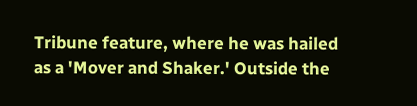Tribune feature, where he was hailed as a 'Mover and Shaker.' Outside the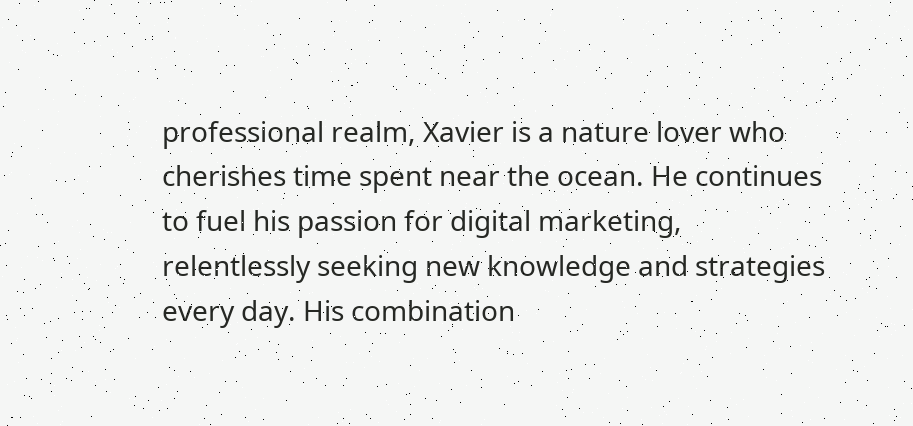professional realm, Xavier is a nature lover who cherishes time spent near the ocean. He continues to fuel his passion for digital marketing, relentlessly seeking new knowledge and strategies every day. His combination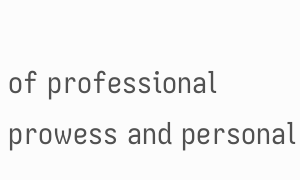of professional prowess and personal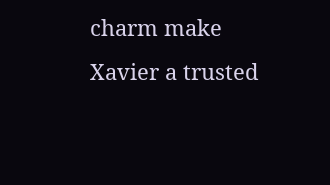charm make Xavier a trusted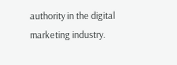authority in the digital marketing industry.